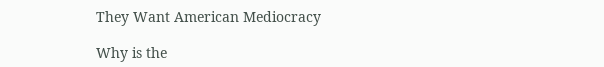They Want American Mediocracy

Why is the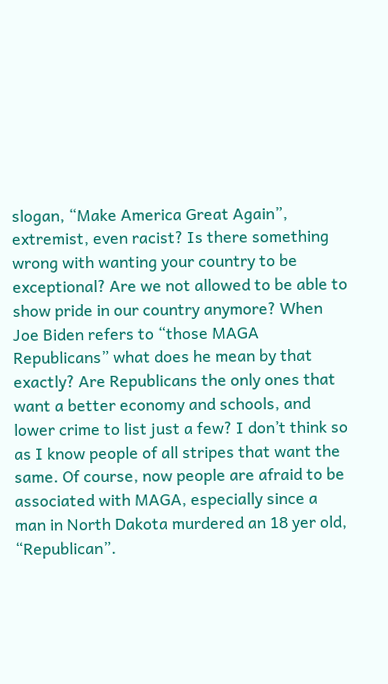slogan, “Make America Great Again”, extremist, even racist? Is there something wrong with wanting your country to be exceptional? Are we not allowed to be able to show pride in our country anymore? When Joe Biden refers to “those MAGA Republicans” what does he mean by that exactly? Are Republicans the only ones that want a better economy and schools, and lower crime to list just a few? I don’t think so as I know people of all stripes that want the same. Of course, now people are afraid to be associated with MAGA, especially since a man in North Dakota murdered an 18 yer old, “Republican”.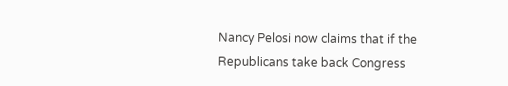Nancy Pelosi now claims that if the Republicans take back Congress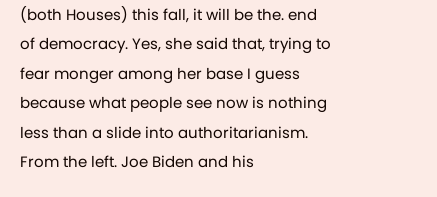(both Houses) this fall, it will be the. end of democracy. Yes, she said that, trying to fear monger among her base I guess because what people see now is nothing less than a slide into authoritarianism. From the left. Joe Biden and his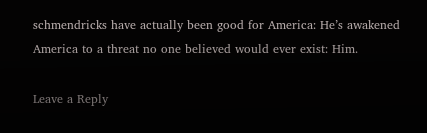schmendricks have actually been good for America: He’s awakened America to a threat no one believed would ever exist: Him.

Leave a Reply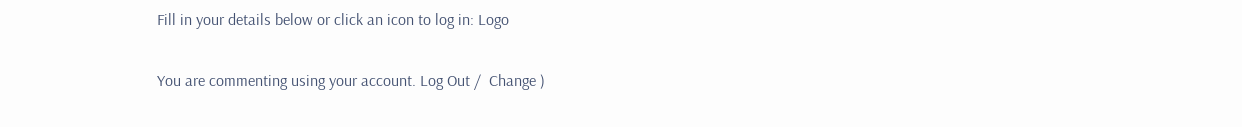Fill in your details below or click an icon to log in: Logo

You are commenting using your account. Log Out /  Change )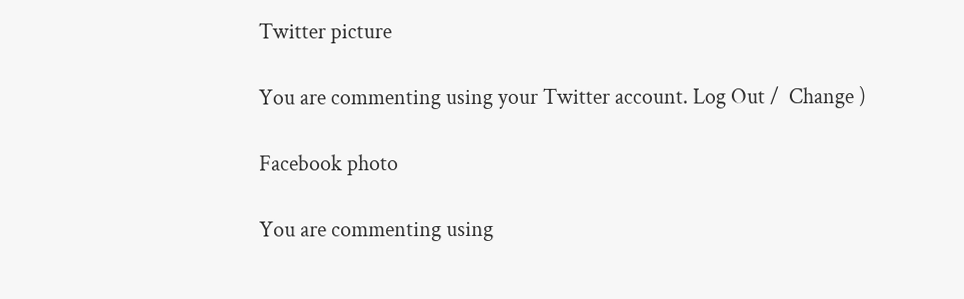Twitter picture

You are commenting using your Twitter account. Log Out /  Change )

Facebook photo

You are commenting using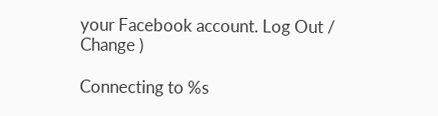your Facebook account. Log Out /  Change )

Connecting to %s